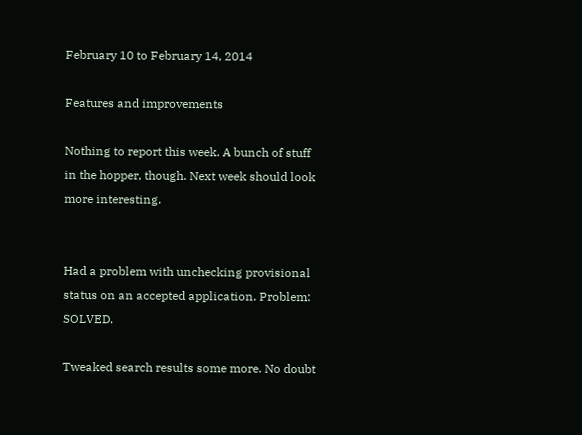February 10 to February 14, 2014

Features and improvements

Nothing to report this week. A bunch of stuff in the hopper, though. Next week should look more interesting.


Had a problem with unchecking provisional status on an accepted application. Problem: SOLVED.

Tweaked search results some more. No doubt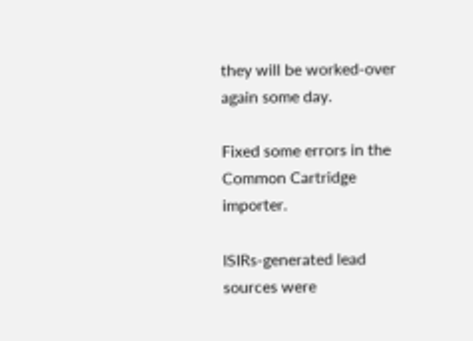they will be worked-over again some day.

Fixed some errors in the Common Cartridge importer.

ISIRs-generated lead sources were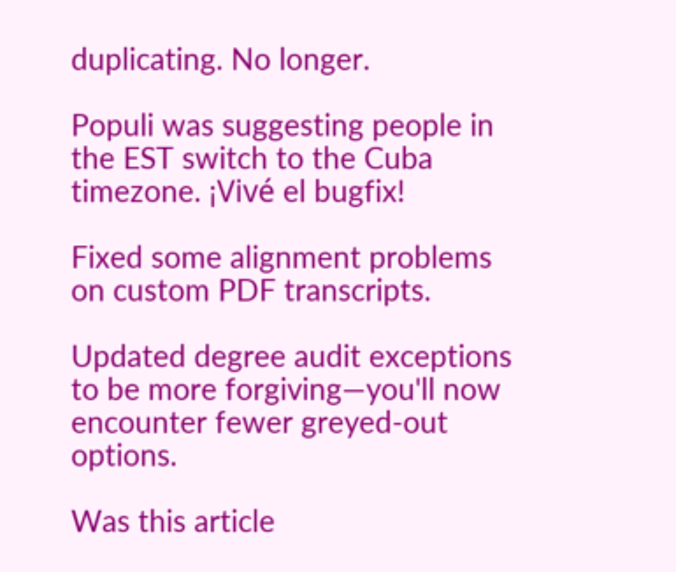duplicating. No longer.

Populi was suggesting people in the EST switch to the Cuba timezone. ¡Vivé el bugfix!

Fixed some alignment problems on custom PDF transcripts.

Updated degree audit exceptions to be more forgiving—you'll now encounter fewer greyed-out options.

Was this article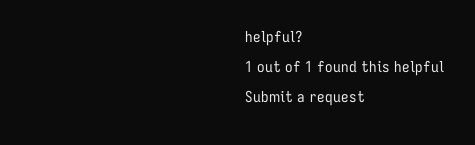helpful?
1 out of 1 found this helpful
Submit a request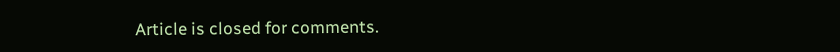Article is closed for comments.